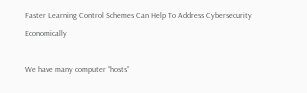Faster Learning Control Schemes Can Help To Address Cybersecurity Economically

We have many computer “hosts”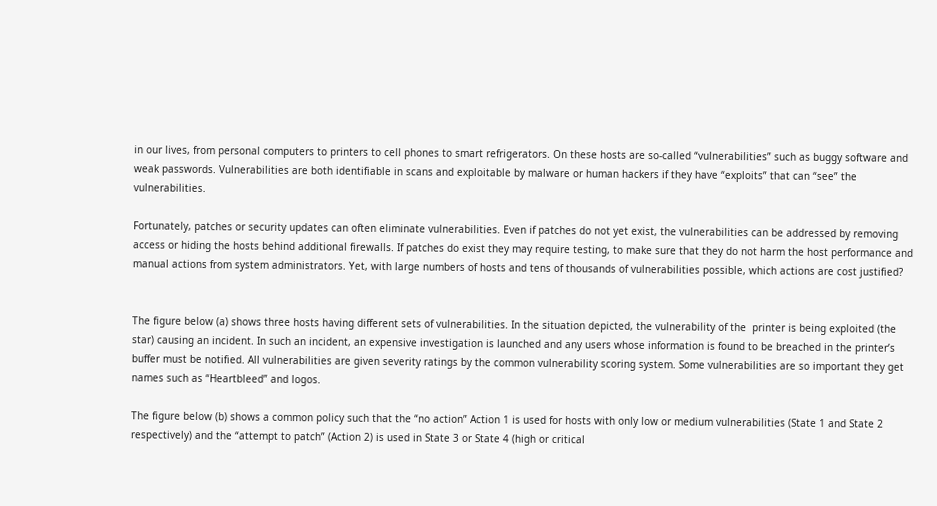in our lives, from personal computers to printers to cell phones to smart refrigerators. On these hosts are so-called “vulnerabilities” such as buggy software and weak passwords. Vulnerabilities are both identifiable in scans and exploitable by malware or human hackers if they have “exploits” that can “see” the vulnerabilities.

Fortunately, patches or security updates can often eliminate vulnerabilities. Even if patches do not yet exist, the vulnerabilities can be addressed by removing access or hiding the hosts behind additional firewalls. If patches do exist they may require testing, to make sure that they do not harm the host performance and manual actions from system administrators. Yet, with large numbers of hosts and tens of thousands of vulnerabilities possible, which actions are cost justified?


The figure below (a) shows three hosts having different sets of vulnerabilities. In the situation depicted, the vulnerability of the  printer is being exploited (the star) causing an incident. In such an incident, an expensive investigation is launched and any users whose information is found to be breached in the printer’s buffer must be notified. All vulnerabilities are given severity ratings by the common vulnerability scoring system. Some vulnerabilities are so important they get names such as “Heartbleed” and logos.

The figure below (b) shows a common policy such that the “no action” Action 1 is used for hosts with only low or medium vulnerabilities (State 1 and State 2 respectively) and the “attempt to patch” (Action 2) is used in State 3 or State 4 (high or critical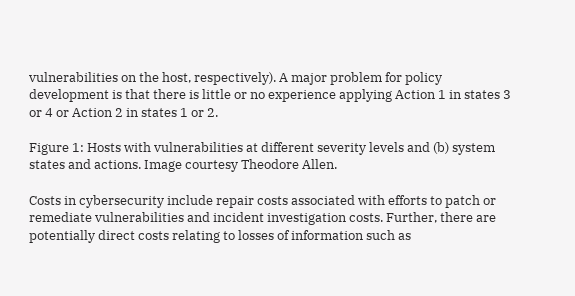vulnerabilities on the host, respectively). A major problem for policy development is that there is little or no experience applying Action 1 in states 3 or 4 or Action 2 in states 1 or 2.

Figure 1: Hosts with vulnerabilities at different severity levels and (b) system states and actions. Image courtesy Theodore Allen.

Costs in cybersecurity include repair costs associated with efforts to patch or remediate vulnerabilities and incident investigation costs. Further, there are potentially direct costs relating to losses of information such as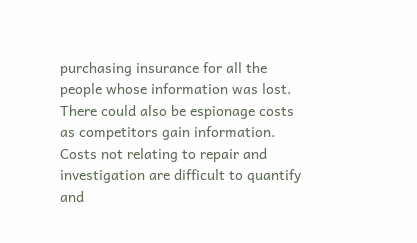purchasing insurance for all the people whose information was lost. There could also be espionage costs as competitors gain information. Costs not relating to repair and investigation are difficult to quantify and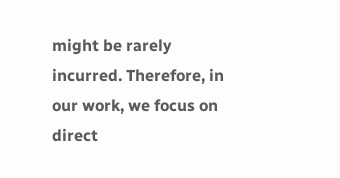might be rarely incurred. Therefore, in our work, we focus on direct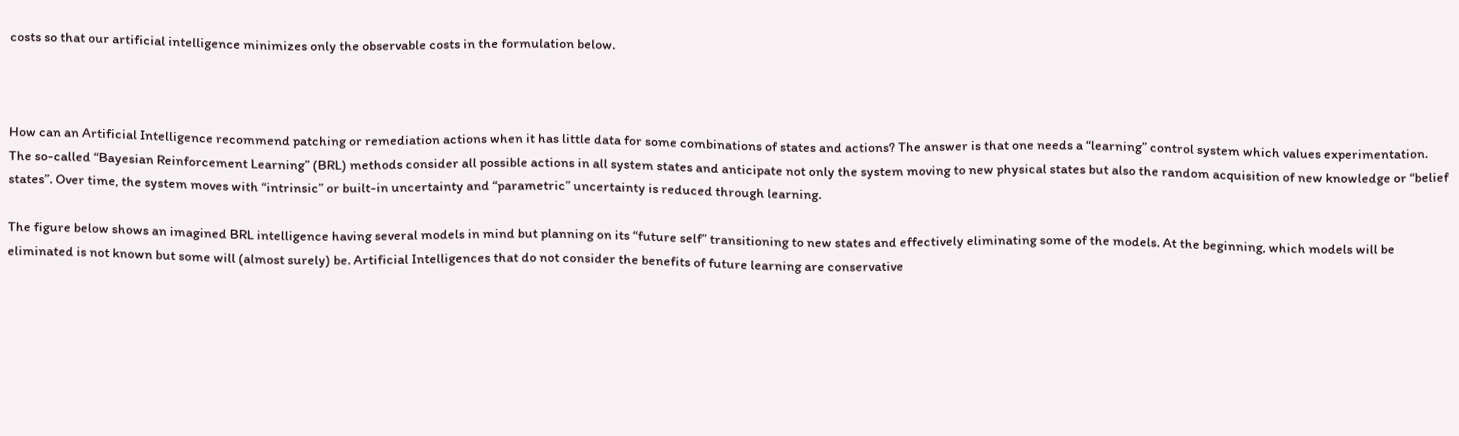costs so that our artificial intelligence minimizes only the observable costs in the formulation below.



How can an Artificial Intelligence recommend patching or remediation actions when it has little data for some combinations of states and actions? The answer is that one needs a “learning” control system which values experimentation. The so-called “Bayesian Reinforcement Learning” (BRL) methods consider all possible actions in all system states and anticipate not only the system moving to new physical states but also the random acquisition of new knowledge or “belief states”. Over time, the system moves with “intrinsic” or built-in uncertainty and “parametric” uncertainty is reduced through learning.

The figure below shows an imagined BRL intelligence having several models in mind but planning on its “future self” transitioning to new states and effectively eliminating some of the models. At the beginning, which models will be eliminated is not known but some will (almost surely) be. Artificial Intelligences that do not consider the benefits of future learning are conservative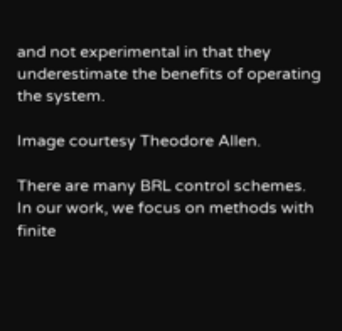and not experimental in that they underestimate the benefits of operating the system.

Image courtesy Theodore Allen.

There are many BRL control schemes. In our work, we focus on methods with finite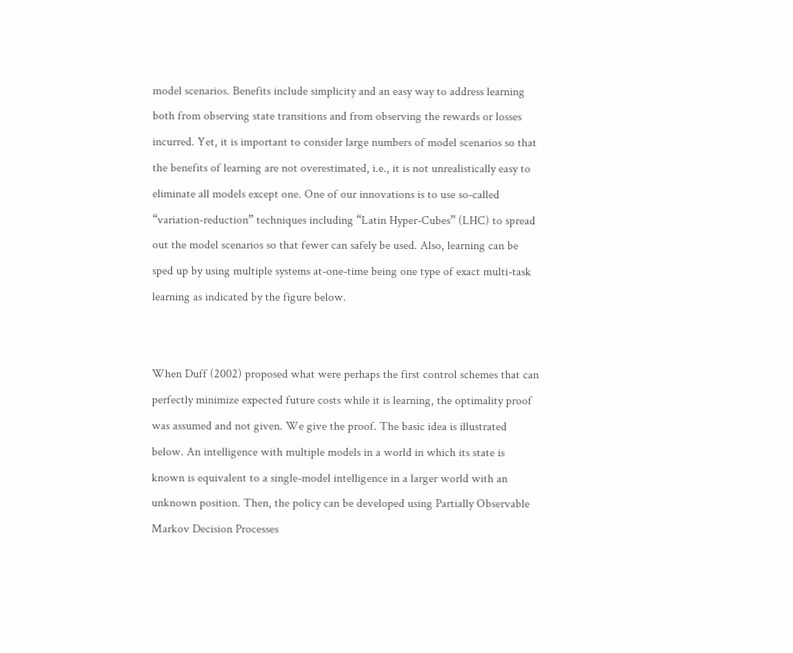model scenarios. Benefits include simplicity and an easy way to address learning both from observing state transitions and from observing the rewards or losses incurred. Yet, it is important to consider large numbers of model scenarios so that the benefits of learning are not overestimated, i.e., it is not unrealistically easy to eliminate all models except one. One of our innovations is to use so-called “variation-reduction” techniques including “Latin Hyper-Cubes” (LHC) to spread out the model scenarios so that fewer can safely be used. Also, learning can be sped up by using multiple systems at-one-time being one type of exact multi-task learning as indicated by the figure below.


When Duff (2002) proposed what were perhaps the first control schemes that can perfectly minimize expected future costs while it is learning, the optimality proof was assumed and not given. We give the proof. The basic idea is illustrated below. An intelligence with multiple models in a world in which its state is known is equivalent to a single-model intelligence in a larger world with an unknown position. Then, the policy can be developed using Partially Observable Markov Decision Processes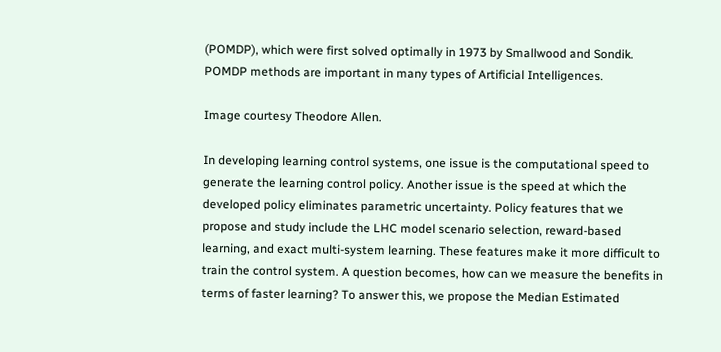(POMDP), which were first solved optimally in 1973 by Smallwood and Sondik. POMDP methods are important in many types of Artificial Intelligences.

Image courtesy Theodore Allen.

In developing learning control systems, one issue is the computational speed to generate the learning control policy. Another issue is the speed at which the developed policy eliminates parametric uncertainty. Policy features that we propose and study include the LHC model scenario selection, reward-based learning, and exact multi-system learning. These features make it more difficult to train the control system. A question becomes, how can we measure the benefits in terms of faster learning? To answer this, we propose the Median Estimated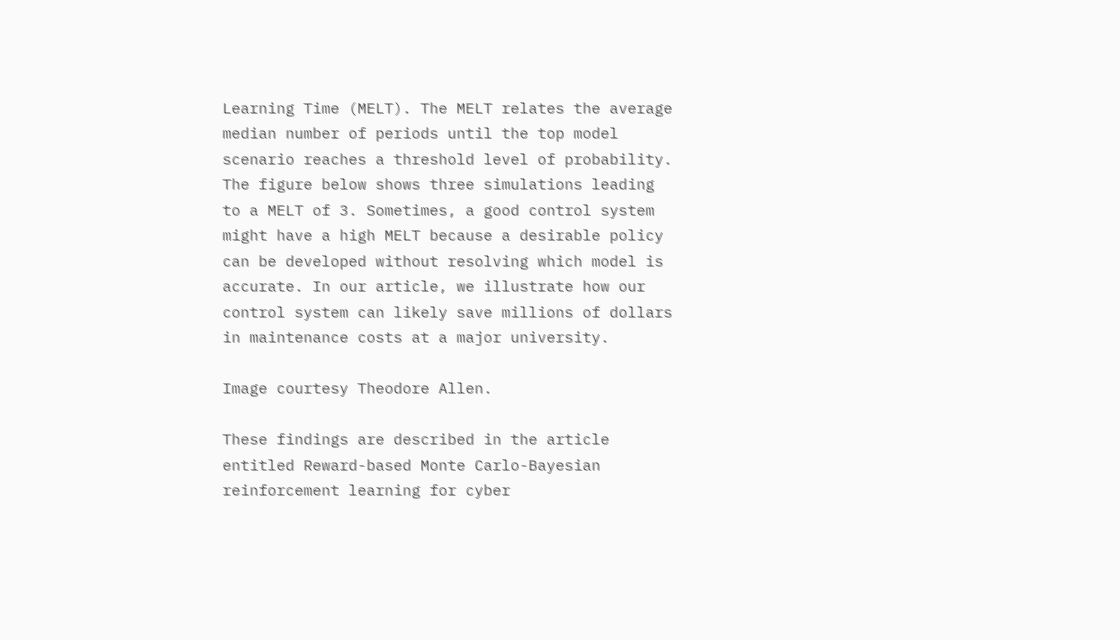Learning Time (MELT). The MELT relates the average median number of periods until the top model scenario reaches a threshold level of probability. The figure below shows three simulations leading to a MELT of 3. Sometimes, a good control system might have a high MELT because a desirable policy can be developed without resolving which model is accurate. In our article, we illustrate how our control system can likely save millions of dollars in maintenance costs at a major university.

Image courtesy Theodore Allen.

These findings are described in the article entitled Reward-based Monte Carlo-Bayesian reinforcement learning for cyber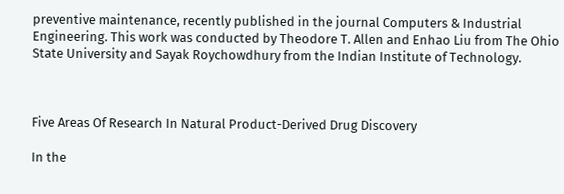preventive maintenance, recently published in the journal Computers & Industrial Engineering. This work was conducted by Theodore T. Allen and Enhao Liu from The Ohio State University and Sayak Roychowdhury from the Indian Institute of Technology.



Five Areas Of Research In Natural Product-Derived Drug Discovery

In the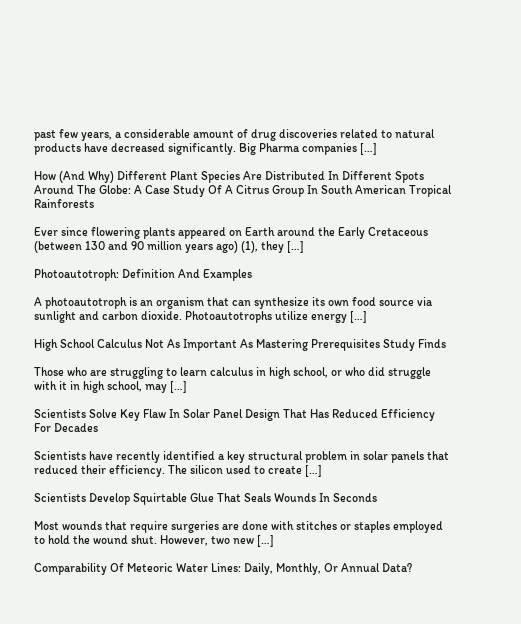past few years, a considerable amount of drug discoveries related to natural products have decreased significantly. Big Pharma companies […]

How (And Why) Different Plant Species Are Distributed In Different Spots Around The Globe: A Case Study Of A Citrus Group In South American Tropical Rainforests

Ever since flowering plants appeared on Earth around the Early Cretaceous (between 130 and 90 million years ago) (1), they […]

Photoautotroph: Definition And Examples

A photoautotroph is an organism that can synthesize its own food source via sunlight and carbon dioxide. Photoautotrophs utilize energy […]

High School Calculus Not As Important As Mastering Prerequisites Study Finds

Those who are struggling to learn calculus in high school, or who did struggle with it in high school, may […]

Scientists Solve Key Flaw In Solar Panel Design That Has Reduced Efficiency For Decades

Scientists have recently identified a key structural problem in solar panels that reduced their efficiency. The silicon used to create […]

Scientists Develop Squirtable Glue That Seals Wounds In Seconds

Most wounds that require surgeries are done with stitches or staples employed to hold the wound shut. However, two new […]

Comparability Of Meteoric Water Lines: Daily, Monthly, Or Annual Data?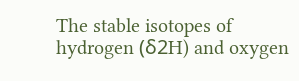The stable isotopes of hydrogen (δ2H) and oxygen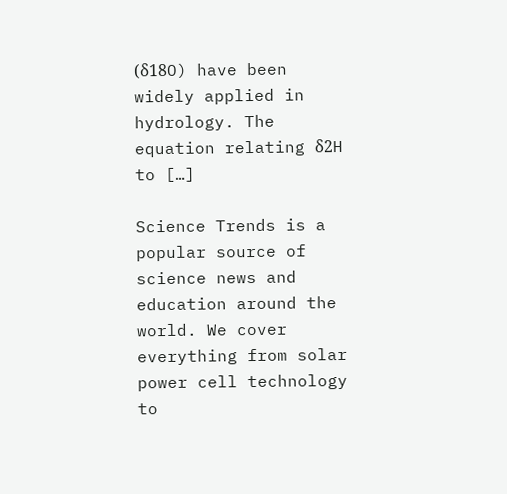(δ18O) have been widely applied in hydrology. The equation relating δ2H to […]

Science Trends is a popular source of science news and education around the world. We cover everything from solar power cell technology to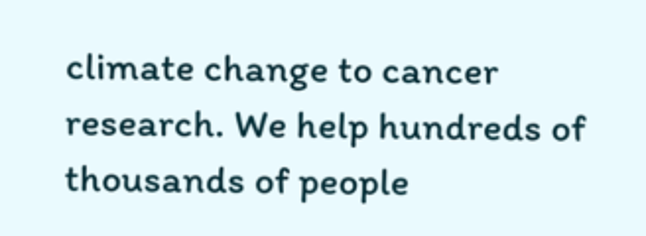climate change to cancer research. We help hundreds of thousands of people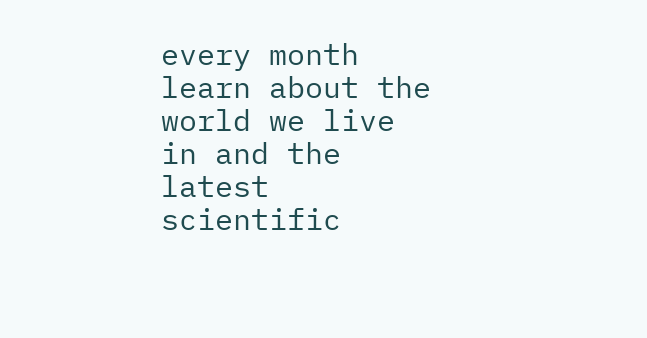every month learn about the world we live in and the latest scientific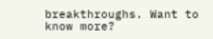breakthroughs. Want to know more?